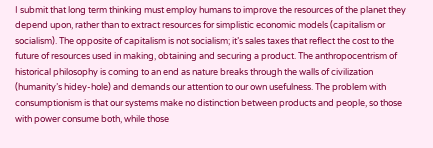I submit that long term thinking must employ humans to improve the resources of the planet they depend upon, rather than to extract resources for simplistic economic models (capitalism or socialism). The opposite of capitalism is not socialism; it’s sales taxes that reflect the cost to the future of resources used in making, obtaining and securing a product. The anthropocentrism of historical philosophy is coming to an end as nature breaks through the walls of civilization (humanity’s hidey-hole) and demands our attention to our own usefulness. The problem with consumptionism is that our systems make no distinction between products and people, so those with power consume both, while those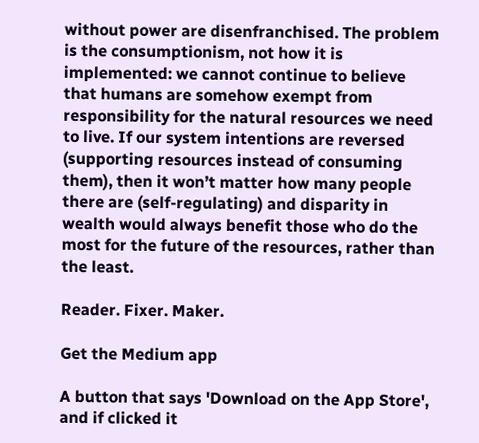without power are disenfranchised. The problem is the consumptionism, not how it is implemented: we cannot continue to believe that humans are somehow exempt from responsibility for the natural resources we need to live. If our system intentions are reversed (supporting resources instead of consuming them), then it won’t matter how many people there are (self-regulating) and disparity in wealth would always benefit those who do the most for the future of the resources, rather than the least.

Reader. Fixer. Maker.

Get the Medium app

A button that says 'Download on the App Store', and if clicked it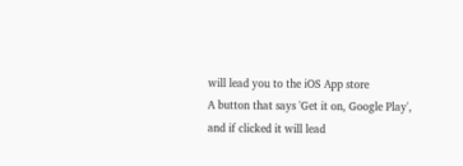will lead you to the iOS App store
A button that says 'Get it on, Google Play', and if clicked it will lead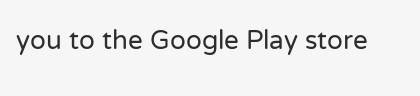you to the Google Play store